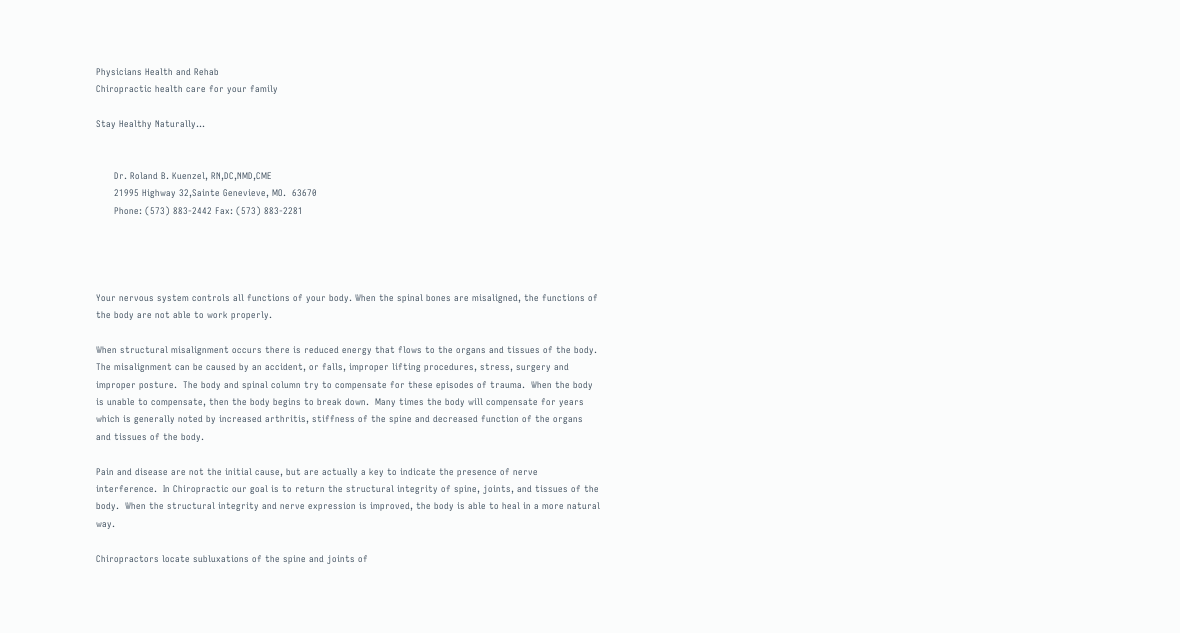Physicians Health and Rehab
Chiropractic health care for your family

Stay Healthy Naturally...


      Dr. Roland B. Kuenzel, RN,DC,NMD,CME
      21995 Highway 32,Sainte Genevieve, MO.  63670
      Phone: (573) 883-2442 Fax: (573) 883-2281




Your nervous system controls all functions of your body. When the spinal bones are misaligned, the functions of the body are not able to work properly.

When structural misalignment occurs there is reduced energy that flows to the organs and tissues of the body. The misalignment can be caused by an accident, or falls, improper lifting procedures, stress, surgery and improper posture.  The body and spinal column try to compensate for these episodes of trauma.  When the body is unable to compensate, then the body begins to break down.  Many times the body will compensate for years which is generally noted by increased arthritis, stiffness of the spine and decreased function of the organs and tissues of the body.

Pain and disease are not the initial cause, but are actually a key to indicate the presence of nerve interference.  In Chiropractic our goal is to return the structural integrity of spine, joints, and tissues of the body.  When the structural integrity and nerve expression is improved, the body is able to heal in a more natural way.

Chiropractors locate subluxations of the spine and joints of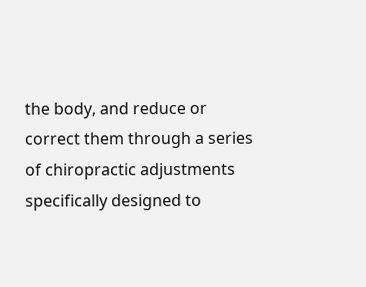the body, and reduce or correct them through a series of chiropractic adjustments specifically designed to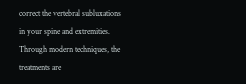correct the vertebral subluxations in your spine and extremities.  Through modern techniques, the treatments are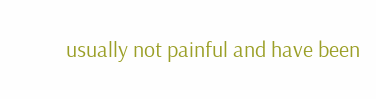usually not painful and have been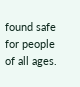found safe for people of all ages.